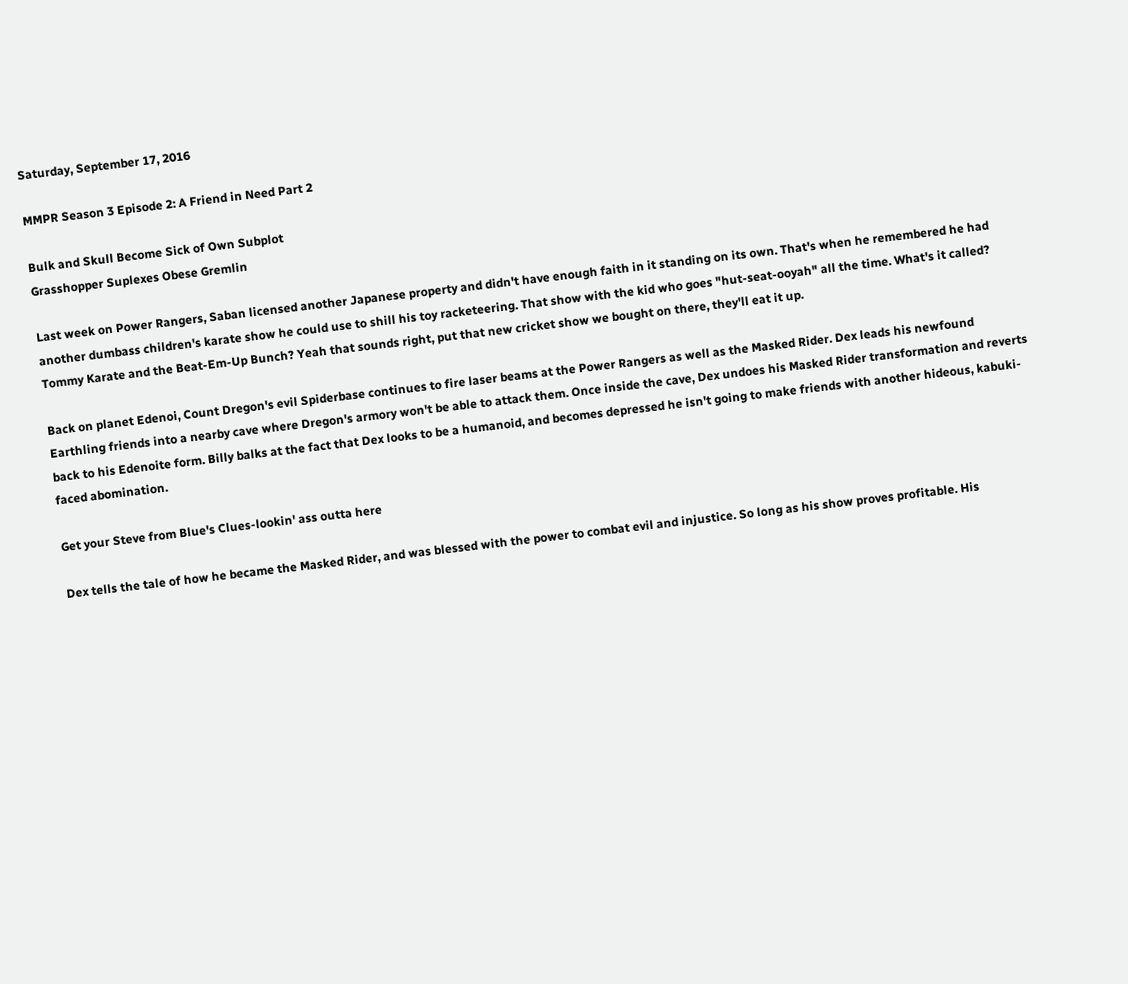Saturday, September 17, 2016

MMPR Season 3 Episode 2: A Friend in Need Part 2

Bulk and Skull Become Sick of Own Subplot
Grasshopper Suplexes Obese Gremlin

Last week on Power Rangers, Saban licensed another Japanese property and didn't have enough faith in it standing on its own. That's when he remembered he had another dumbass children's karate show he could use to shill his toy racketeering. That show with the kid who goes "hut-seat-ooyah" all the time. What's it called? Tommy Karate and the Beat-Em-Up Bunch? Yeah that sounds right, put that new cricket show we bought on there, they'll eat it up.

Back on planet Edenoi, Count Dregon's evil Spiderbase continues to fire laser beams at the Power Rangers as well as the Masked Rider. Dex leads his newfound Earthling friends into a nearby cave where Dregon's armory won't be able to attack them. Once inside the cave, Dex undoes his Masked Rider transformation and reverts back to his Edenoite form. Billy balks at the fact that Dex looks to be a humanoid, and becomes depressed he isn't going to make friends with another hideous, kabuki-faced abomination.

Get your Steve from Blue's Clues-lookin' ass outta here

Dex tells the tale of how he became the Masked Rider, and was blessed with the power to combat evil and injustice. So long as his show proves profitable. His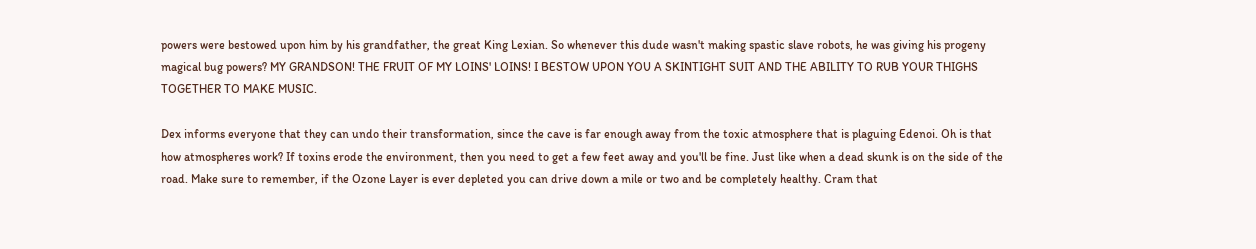powers were bestowed upon him by his grandfather, the great King Lexian. So whenever this dude wasn't making spastic slave robots, he was giving his progeny magical bug powers? MY GRANDSON! THE FRUIT OF MY LOINS' LOINS! I BESTOW UPON YOU A SKINTIGHT SUIT AND THE ABILITY TO RUB YOUR THIGHS TOGETHER TO MAKE MUSIC.

Dex informs everyone that they can undo their transformation, since the cave is far enough away from the toxic atmosphere that is plaguing Edenoi. Oh is that how atmospheres work? If toxins erode the environment, then you need to get a few feet away and you'll be fine. Just like when a dead skunk is on the side of the road. Make sure to remember, if the Ozone Layer is ever depleted you can drive down a mile or two and be completely healthy. Cram that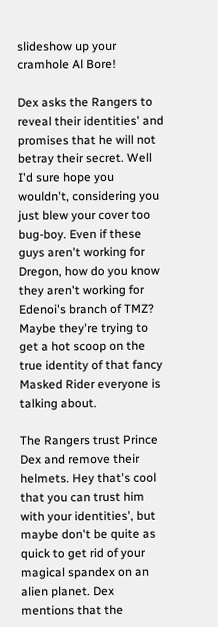slideshow up your cramhole Al Bore!

Dex asks the Rangers to reveal their identities' and promises that he will not betray their secret. Well I'd sure hope you wouldn't, considering you just blew your cover too bug-boy. Even if these guys aren't working for Dregon, how do you know they aren't working for Edenoi's branch of TMZ? Maybe they're trying to get a hot scoop on the true identity of that fancy Masked Rider everyone is talking about.

The Rangers trust Prince Dex and remove their helmets. Hey that's cool that you can trust him with your identities', but maybe don't be quite as quick to get rid of your magical spandex on an alien planet. Dex mentions that the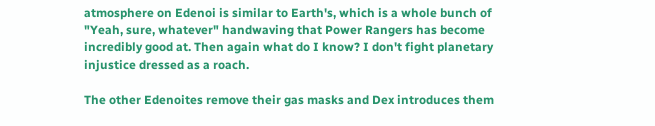atmosphere on Edenoi is similar to Earth's, which is a whole bunch of "Yeah, sure, whatever" handwaving that Power Rangers has become incredibly good at. Then again what do I know? I don't fight planetary injustice dressed as a roach.

The other Edenoites remove their gas masks and Dex introduces them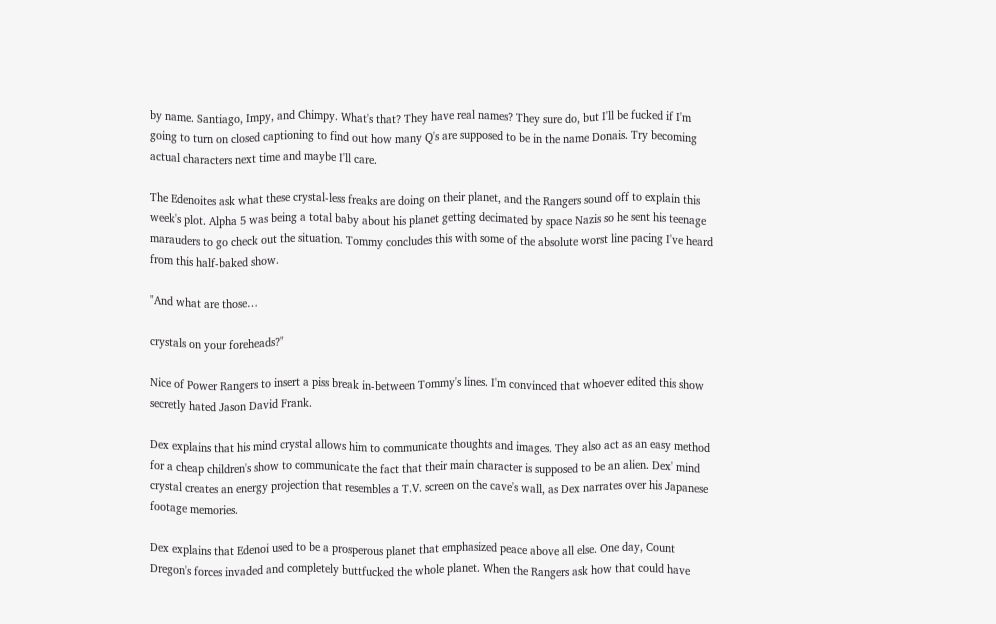by name. Santiago, Impy, and Chimpy. What's that? They have real names? They sure do, but I'll be fucked if I'm going to turn on closed captioning to find out how many Q's are supposed to be in the name Donais. Try becoming actual characters next time and maybe I'll care.

The Edenoites ask what these crystal-less freaks are doing on their planet, and the Rangers sound off to explain this week's plot. Alpha 5 was being a total baby about his planet getting decimated by space Nazis so he sent his teenage marauders to go check out the situation. Tommy concludes this with some of the absolute worst line pacing I've heard from this half-baked show.

"And what are those…

crystals on your foreheads?"

Nice of Power Rangers to insert a piss break in-between Tommy's lines. I'm convinced that whoever edited this show secretly hated Jason David Frank.

Dex explains that his mind crystal allows him to communicate thoughts and images. They also act as an easy method for a cheap children's show to communicate the fact that their main character is supposed to be an alien. Dex' mind crystal creates an energy projection that resembles a T.V. screen on the cave's wall, as Dex narrates over his Japanese footage memories.

Dex explains that Edenoi used to be a prosperous planet that emphasized peace above all else. One day, Count Dregon's forces invaded and completely buttfucked the whole planet. When the Rangers ask how that could have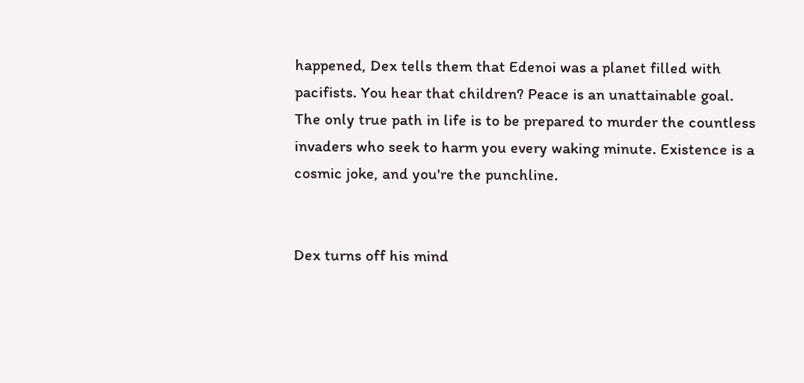happened, Dex tells them that Edenoi was a planet filled with pacifists. You hear that children? Peace is an unattainable goal. The only true path in life is to be prepared to murder the countless invaders who seek to harm you every waking minute. Existence is a cosmic joke, and you're the punchline.


Dex turns off his mind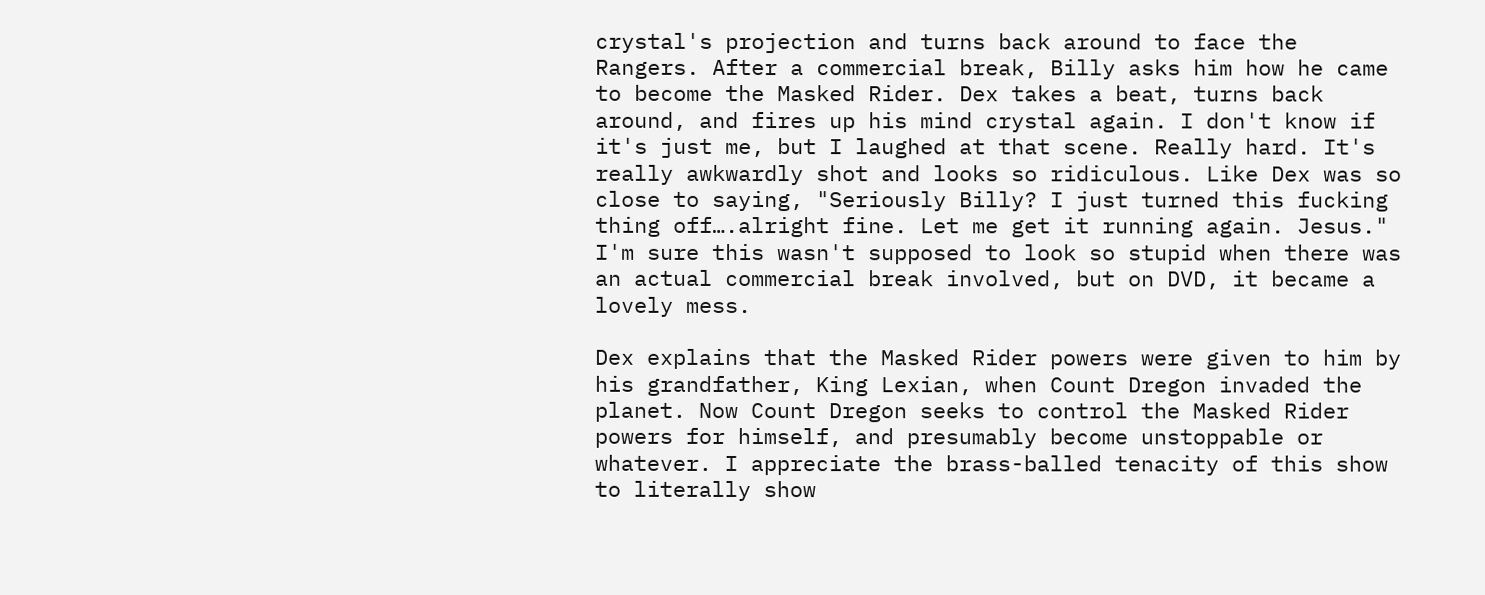crystal's projection and turns back around to face the Rangers. After a commercial break, Billy asks him how he came to become the Masked Rider. Dex takes a beat, turns back around, and fires up his mind crystal again. I don't know if it's just me, but I laughed at that scene. Really hard. It's really awkwardly shot and looks so ridiculous. Like Dex was so close to saying, "Seriously Billy? I just turned this fucking thing off….alright fine. Let me get it running again. Jesus." I'm sure this wasn't supposed to look so stupid when there was an actual commercial break involved, but on DVD, it became a lovely mess.

Dex explains that the Masked Rider powers were given to him by his grandfather, King Lexian, when Count Dregon invaded the planet. Now Count Dregon seeks to control the Masked Rider powers for himself, and presumably become unstoppable or whatever. I appreciate the brass-balled tenacity of this show to literally show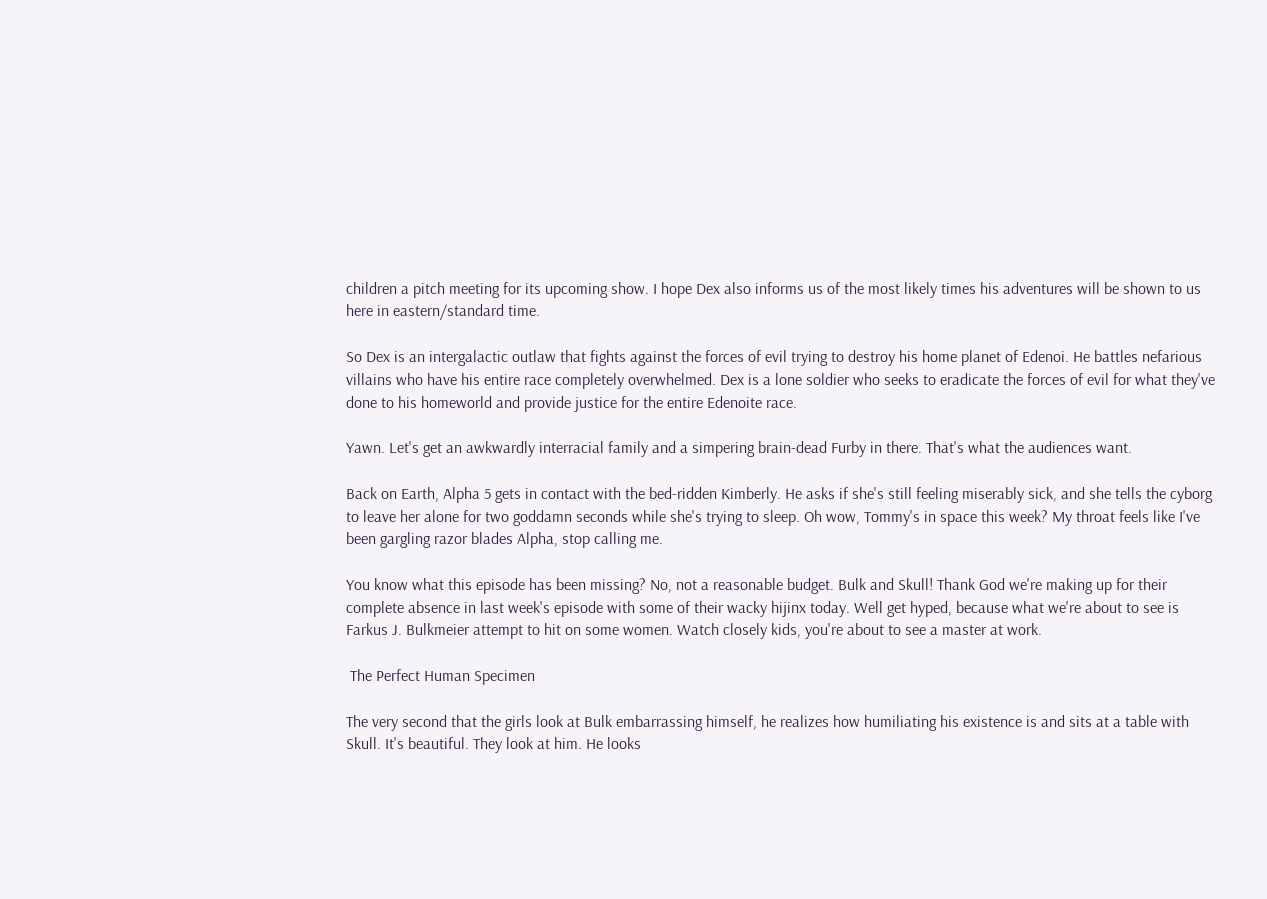children a pitch meeting for its upcoming show. I hope Dex also informs us of the most likely times his adventures will be shown to us here in eastern/standard time.

So Dex is an intergalactic outlaw that fights against the forces of evil trying to destroy his home planet of Edenoi. He battles nefarious villains who have his entire race completely overwhelmed. Dex is a lone soldier who seeks to eradicate the forces of evil for what they've done to his homeworld and provide justice for the entire Edenoite race.

Yawn. Let's get an awkwardly interracial family and a simpering brain-dead Furby in there. That's what the audiences want.

Back on Earth, Alpha 5 gets in contact with the bed-ridden Kimberly. He asks if she's still feeling miserably sick, and she tells the cyborg to leave her alone for two goddamn seconds while she's trying to sleep. Oh wow, Tommy's in space this week? My throat feels like I've been gargling razor blades Alpha, stop calling me.

You know what this episode has been missing? No, not a reasonable budget. Bulk and Skull! Thank God we're making up for their complete absence in last week's episode with some of their wacky hijinx today. Well get hyped, because what we're about to see is Farkus J. Bulkmeier attempt to hit on some women. Watch closely kids, you're about to see a master at work.

 The Perfect Human Specimen

The very second that the girls look at Bulk embarrassing himself, he realizes how humiliating his existence is and sits at a table with Skull. It's beautiful. They look at him. He looks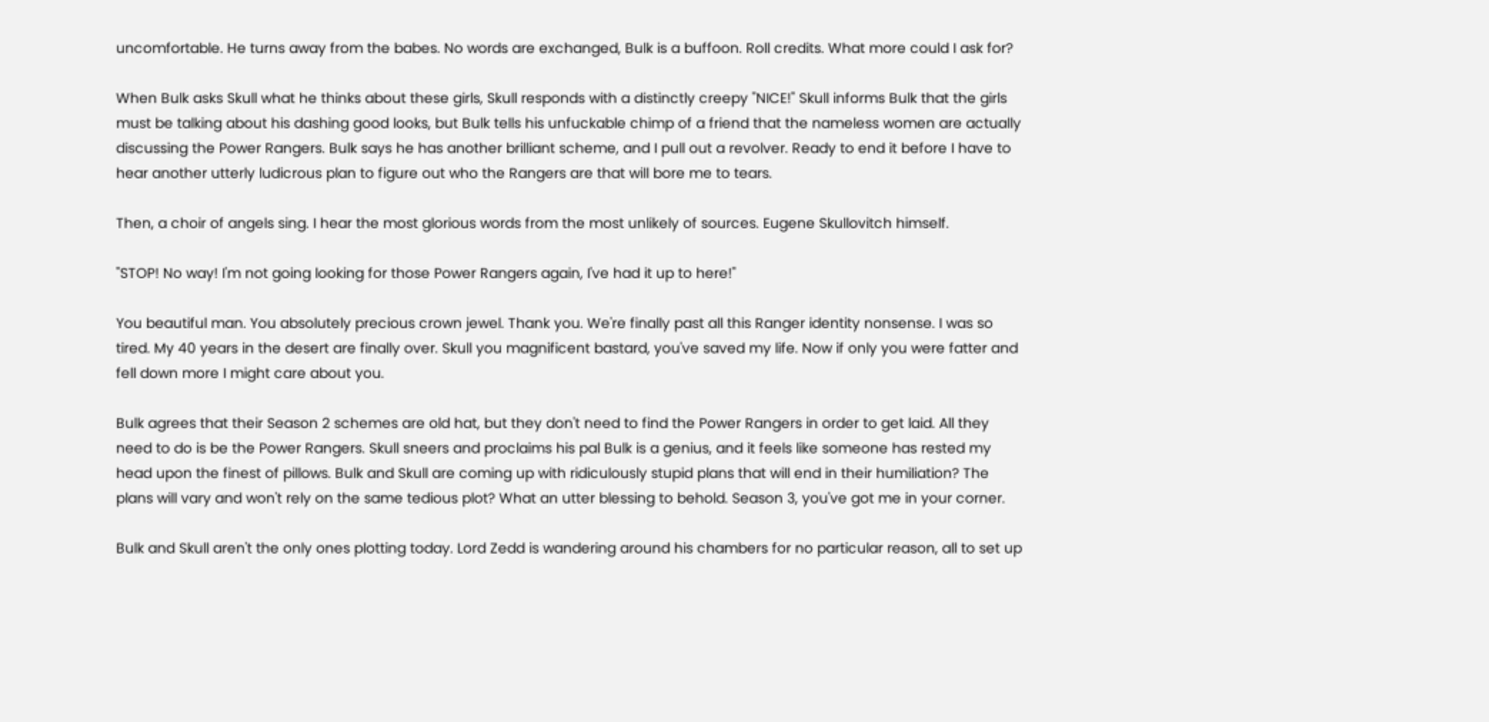uncomfortable. He turns away from the babes. No words are exchanged, Bulk is a buffoon. Roll credits. What more could I ask for?

When Bulk asks Skull what he thinks about these girls, Skull responds with a distinctly creepy "NICE!" Skull informs Bulk that the girls must be talking about his dashing good looks, but Bulk tells his unfuckable chimp of a friend that the nameless women are actually discussing the Power Rangers. Bulk says he has another brilliant scheme, and I pull out a revolver. Ready to end it before I have to hear another utterly ludicrous plan to figure out who the Rangers are that will bore me to tears.

Then, a choir of angels sing. I hear the most glorious words from the most unlikely of sources. Eugene Skullovitch himself.

"STOP! No way! I'm not going looking for those Power Rangers again, I've had it up to here!"

You beautiful man. You absolutely precious crown jewel. Thank you. We're finally past all this Ranger identity nonsense. I was so tired. My 40 years in the desert are finally over. Skull you magnificent bastard, you've saved my life. Now if only you were fatter and fell down more I might care about you.

Bulk agrees that their Season 2 schemes are old hat, but they don't need to find the Power Rangers in order to get laid. All they need to do is be the Power Rangers. Skull sneers and proclaims his pal Bulk is a genius, and it feels like someone has rested my head upon the finest of pillows. Bulk and Skull are coming up with ridiculously stupid plans that will end in their humiliation? The plans will vary and won't rely on the same tedious plot? What an utter blessing to behold. Season 3, you've got me in your corner.

Bulk and Skull aren't the only ones plotting today. Lord Zedd is wandering around his chambers for no particular reason, all to set up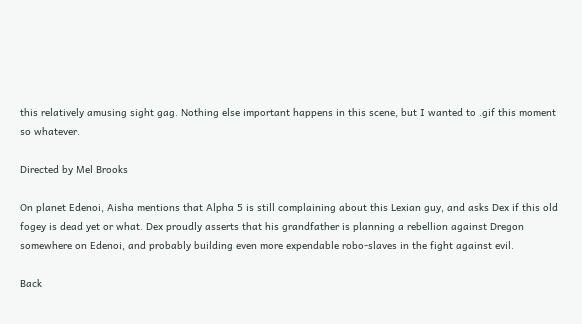this relatively amusing sight gag. Nothing else important happens in this scene, but I wanted to .gif this moment so whatever.

Directed by Mel Brooks

On planet Edenoi, Aisha mentions that Alpha 5 is still complaining about this Lexian guy, and asks Dex if this old fogey is dead yet or what. Dex proudly asserts that his grandfather is planning a rebellion against Dregon somewhere on Edenoi, and probably building even more expendable robo-slaves in the fight against evil.

Back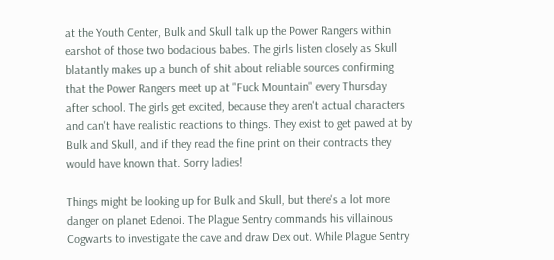at the Youth Center, Bulk and Skull talk up the Power Rangers within earshot of those two bodacious babes. The girls listen closely as Skull blatantly makes up a bunch of shit about reliable sources confirming that the Power Rangers meet up at "Fuck Mountain" every Thursday after school. The girls get excited, because they aren't actual characters and can't have realistic reactions to things. They exist to get pawed at by Bulk and Skull, and if they read the fine print on their contracts they would have known that. Sorry ladies!

Things might be looking up for Bulk and Skull, but there's a lot more danger on planet Edenoi. The Plague Sentry commands his villainous Cogwarts to investigate the cave and draw Dex out. While Plague Sentry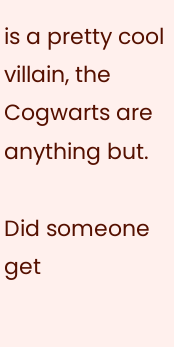is a pretty cool villain, the Cogwarts are anything but.

Did someone get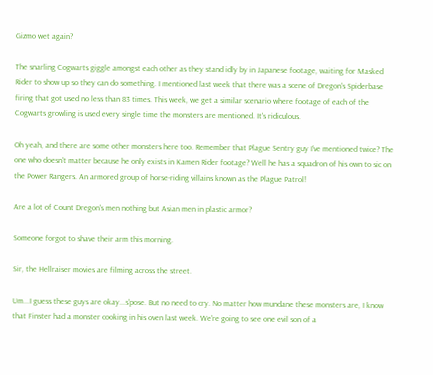Gizmo wet again?

The snarling Cogwarts giggle amongst each other as they stand idly by in Japanese footage, waiting for Masked Rider to show up so they can do something. I mentioned last week that there was a scene of Dregon's Spiderbase firing that got used no less than 83 times. This week, we get a similar scenario where footage of each of the Cogwarts growling is used every single time the monsters are mentioned. It's ridiculous.

Oh yeah, and there are some other monsters here too. Remember that Plague Sentry guy I've mentioned twice? The one who doesn't matter because he only exists in Kamen Rider footage? Well he has a squadron of his own to sic on the Power Rangers. An armored group of horse-riding villains known as the Plague Patrol!

Are a lot of Count Dregon's men nothing but Asian men in plastic armor?

Someone forgot to shave their arm this morning.

Sir, the Hellraiser movies are filming across the street.

Um...I guess these guys are okay...s'pose. But no need to cry. No matter how mundane these monsters are, I know that Finster had a monster cooking in his oven last week. We're going to see one evil son of a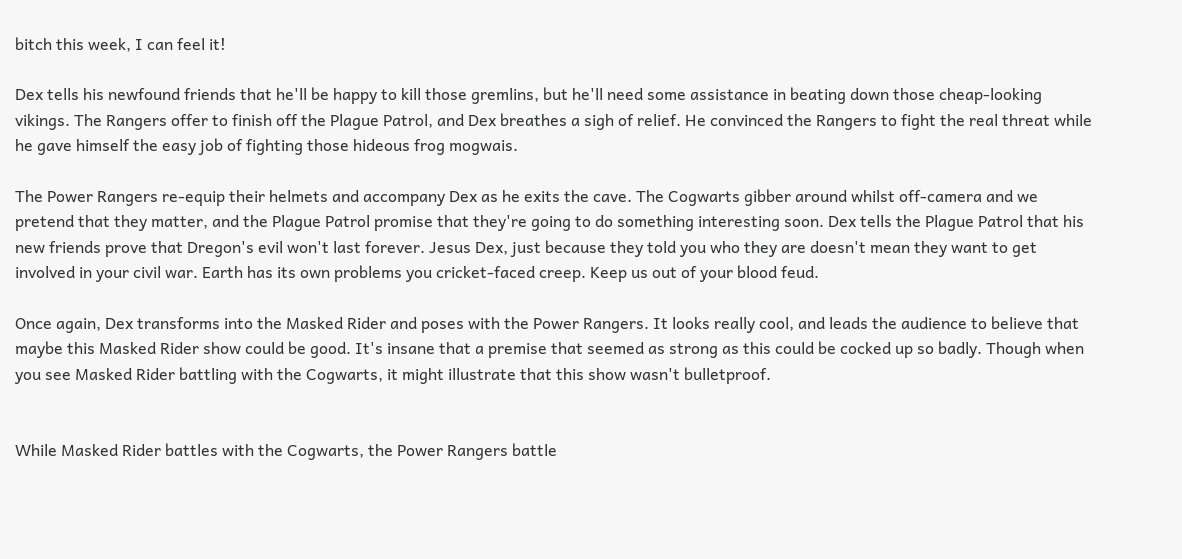bitch this week, I can feel it!

Dex tells his newfound friends that he'll be happy to kill those gremlins, but he'll need some assistance in beating down those cheap-looking vikings. The Rangers offer to finish off the Plague Patrol, and Dex breathes a sigh of relief. He convinced the Rangers to fight the real threat while he gave himself the easy job of fighting those hideous frog mogwais.

The Power Rangers re-equip their helmets and accompany Dex as he exits the cave. The Cogwarts gibber around whilst off-camera and we pretend that they matter, and the Plague Patrol promise that they're going to do something interesting soon. Dex tells the Plague Patrol that his new friends prove that Dregon's evil won't last forever. Jesus Dex, just because they told you who they are doesn't mean they want to get involved in your civil war. Earth has its own problems you cricket-faced creep. Keep us out of your blood feud.

Once again, Dex transforms into the Masked Rider and poses with the Power Rangers. It looks really cool, and leads the audience to believe that maybe this Masked Rider show could be good. It's insane that a premise that seemed as strong as this could be cocked up so badly. Though when you see Masked Rider battling with the Cogwarts, it might illustrate that this show wasn't bulletproof.


While Masked Rider battles with the Cogwarts, the Power Rangers battle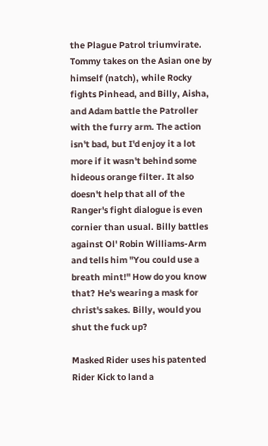the Plague Patrol triumvirate. Tommy takes on the Asian one by himself (natch), while Rocky fights Pinhead, and Billy, Aisha, and Adam battle the Patroller with the furry arm. The action isn't bad, but I'd enjoy it a lot more if it wasn't behind some hideous orange filter. It also doesn't help that all of the Ranger's fight dialogue is even cornier than usual. Billy battles against Ol' Robin Williams-Arm and tells him "You could use a breath mint!" How do you know that? He's wearing a mask for christ's sakes. Billy, would you shut the fuck up?

Masked Rider uses his patented Rider Kick to land a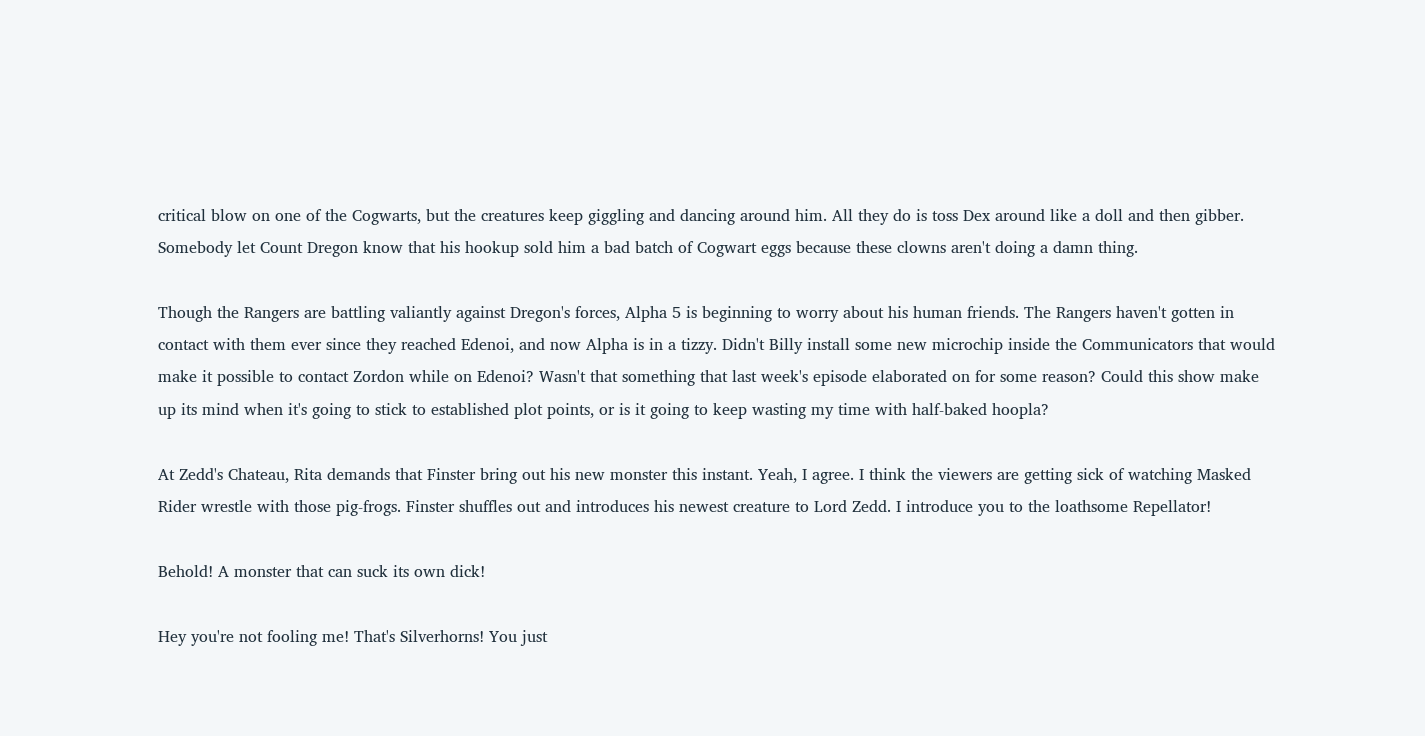critical blow on one of the Cogwarts, but the creatures keep giggling and dancing around him. All they do is toss Dex around like a doll and then gibber. Somebody let Count Dregon know that his hookup sold him a bad batch of Cogwart eggs because these clowns aren't doing a damn thing.

Though the Rangers are battling valiantly against Dregon's forces, Alpha 5 is beginning to worry about his human friends. The Rangers haven't gotten in contact with them ever since they reached Edenoi, and now Alpha is in a tizzy. Didn't Billy install some new microchip inside the Communicators that would make it possible to contact Zordon while on Edenoi? Wasn't that something that last week's episode elaborated on for some reason? Could this show make up its mind when it's going to stick to established plot points, or is it going to keep wasting my time with half-baked hoopla?

At Zedd's Chateau, Rita demands that Finster bring out his new monster this instant. Yeah, I agree. I think the viewers are getting sick of watching Masked Rider wrestle with those pig-frogs. Finster shuffles out and introduces his newest creature to Lord Zedd. I introduce you to the loathsome Repellator!

Behold! A monster that can suck its own dick!

Hey you're not fooling me! That's Silverhorns! You just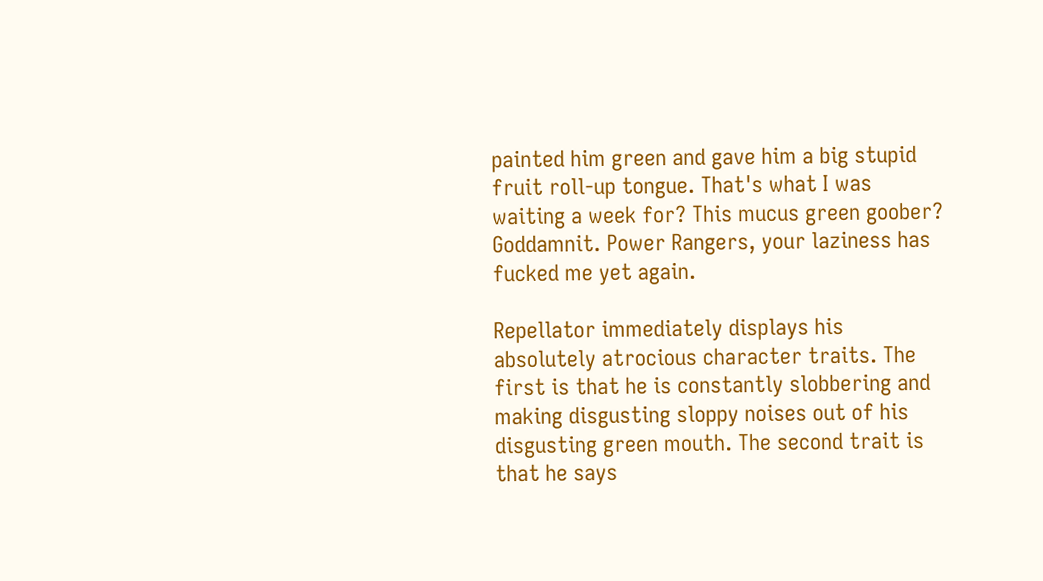painted him green and gave him a big stupid fruit roll-up tongue. That's what I was waiting a week for? This mucus green goober? Goddamnit. Power Rangers, your laziness has fucked me yet again.

Repellator immediately displays his absolutely atrocious character traits. The first is that he is constantly slobbering and making disgusting sloppy noises out of his disgusting green mouth. The second trait is that he says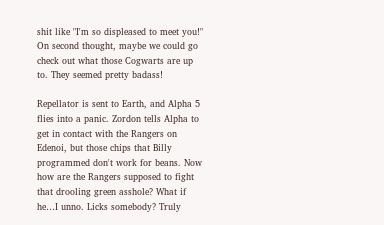shit like "I'm so displeased to meet you!" On second thought, maybe we could go check out what those Cogwarts are up to. They seemed pretty badass!

Repellator is sent to Earth, and Alpha 5 flies into a panic. Zordon tells Alpha to get in contact with the Rangers on Edenoi, but those chips that Billy programmed don't work for beans. Now how are the Rangers supposed to fight that drooling green asshole? What if he…I unno. Licks somebody? Truly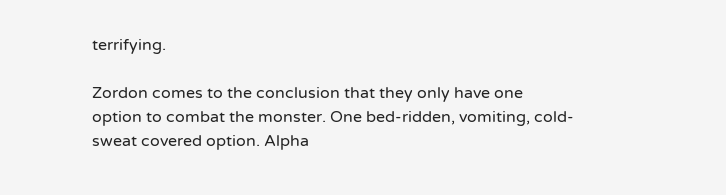terrifying.

Zordon comes to the conclusion that they only have one option to combat the monster. One bed-ridden, vomiting, cold-sweat covered option. Alpha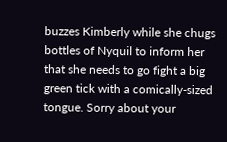buzzes Kimberly while she chugs bottles of Nyquil to inform her that she needs to go fight a big green tick with a comically-sized tongue. Sorry about your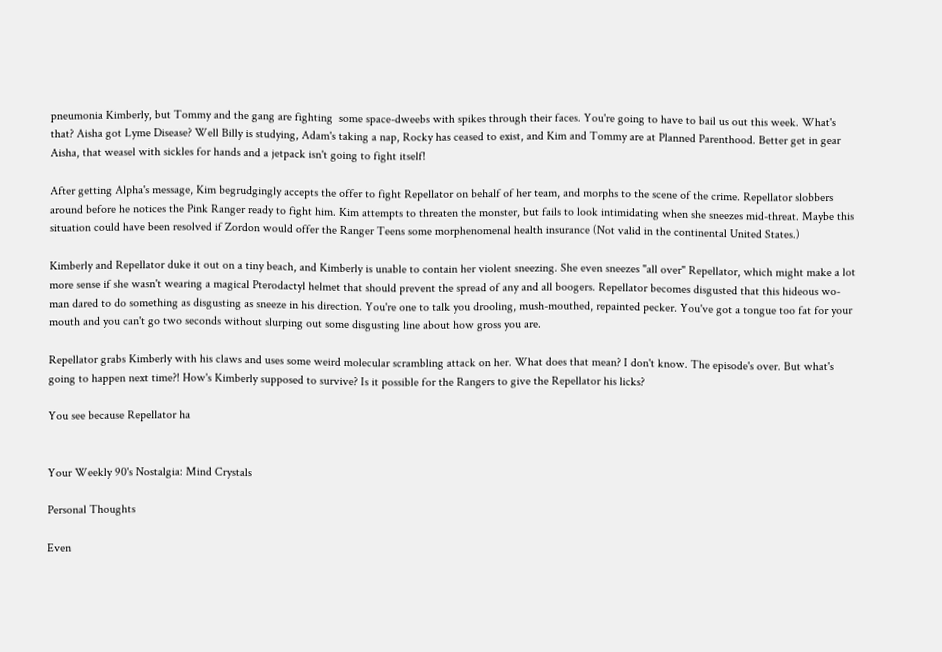pneumonia Kimberly, but Tommy and the gang are fighting  some space-dweebs with spikes through their faces. You're going to have to bail us out this week. What's that? Aisha got Lyme Disease? Well Billy is studying, Adam's taking a nap, Rocky has ceased to exist, and Kim and Tommy are at Planned Parenthood. Better get in gear Aisha, that weasel with sickles for hands and a jetpack isn't going to fight itself!

After getting Alpha's message, Kim begrudgingly accepts the offer to fight Repellator on behalf of her team, and morphs to the scene of the crime. Repellator slobbers around before he notices the Pink Ranger ready to fight him. Kim attempts to threaten the monster, but fails to look intimidating when she sneezes mid-threat. Maybe this situation could have been resolved if Zordon would offer the Ranger Teens some morphenomenal health insurance (Not valid in the continental United States.)

Kimberly and Repellator duke it out on a tiny beach, and Kimberly is unable to contain her violent sneezing. She even sneezes "all over" Repellator, which might make a lot more sense if she wasn't wearing a magical Pterodactyl helmet that should prevent the spread of any and all boogers. Repellator becomes disgusted that this hideous wo-man dared to do something as disgusting as sneeze in his direction. You're one to talk you drooling, mush-mouthed, repainted pecker. You've got a tongue too fat for your mouth and you can't go two seconds without slurping out some disgusting line about how gross you are.

Repellator grabs Kimberly with his claws and uses some weird molecular scrambling attack on her. What does that mean? I don't know. The episode's over. But what's going to happen next time?! How's Kimberly supposed to survive? Is it possible for the Rangers to give the Repellator his licks?

You see because Repellator ha


Your Weekly 90's Nostalgia: Mind Crystals

Personal Thoughts

Even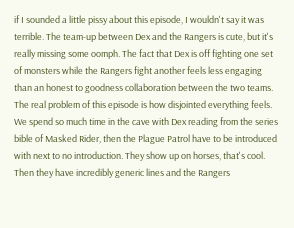if I sounded a little pissy about this episode, I wouldn't say it was terrible. The team-up between Dex and the Rangers is cute, but it's really missing some oomph. The fact that Dex is off fighting one set of monsters while the Rangers fight another feels less engaging than an honest to goodness collaboration between the two teams. The real problem of this episode is how disjointed everything feels. We spend so much time in the cave with Dex reading from the series bible of Masked Rider, then the Plague Patrol have to be introduced with next to no introduction. They show up on horses, that's cool. Then they have incredibly generic lines and the Rangers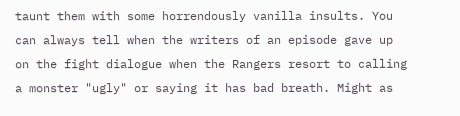taunt them with some horrendously vanilla insults. You can always tell when the writers of an episode gave up on the fight dialogue when the Rangers resort to calling a monster "ugly" or saying it has bad breath. Might as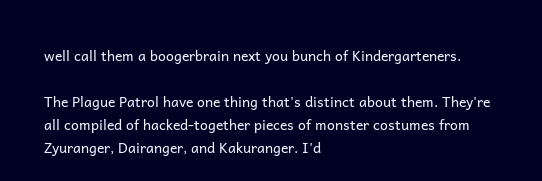well call them a boogerbrain next you bunch of Kindergarteners.

The Plague Patrol have one thing that's distinct about them. They're all compiled of hacked-together pieces of monster costumes from Zyuranger, Dairanger, and Kakuranger. I'd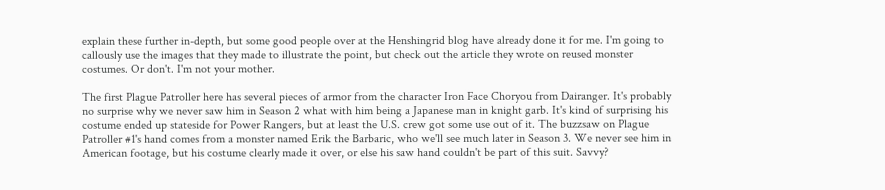explain these further in-depth, but some good people over at the Henshingrid blog have already done it for me. I'm going to callously use the images that they made to illustrate the point, but check out the article they wrote on reused monster costumes. Or don't. I'm not your mother.

The first Plague Patroller here has several pieces of armor from the character Iron Face Choryou from Dairanger. It's probably no surprise why we never saw him in Season 2 what with him being a Japanese man in knight garb. It's kind of surprising his costume ended up stateside for Power Rangers, but at least the U.S. crew got some use out of it. The buzzsaw on Plague Patroller #1's hand comes from a monster named Erik the Barbaric, who we'll see much later in Season 3. We never see him in American footage, but his costume clearly made it over, or else his saw hand couldn't be part of this suit. Savvy?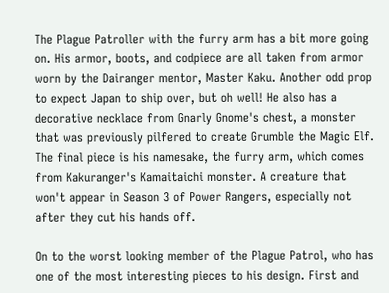The Plague Patroller with the furry arm has a bit more going on. His armor, boots, and codpiece are all taken from armor worn by the Dairanger mentor, Master Kaku. Another odd prop to expect Japan to ship over, but oh well! He also has a decorative necklace from Gnarly Gnome's chest, a monster that was previously pilfered to create Grumble the Magic Elf. The final piece is his namesake, the furry arm, which comes from Kakuranger's Kamaitaichi monster. A creature that won't appear in Season 3 of Power Rangers, especially not after they cut his hands off.

On to the worst looking member of the Plague Patrol, who has one of the most interesting pieces to his design. First and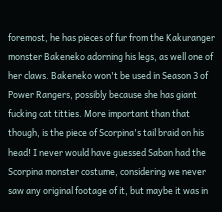foremost, he has pieces of fur from the Kakuranger monster Bakeneko adorning his legs, as well one of her claws. Bakeneko won't be used in Season 3 of Power Rangers, possibly because she has giant fucking cat titties. More important than that though, is the piece of Scorpina's tail braid on his head! I never would have guessed Saban had the Scorpina monster costume, considering we never saw any original footage of it, but maybe it was in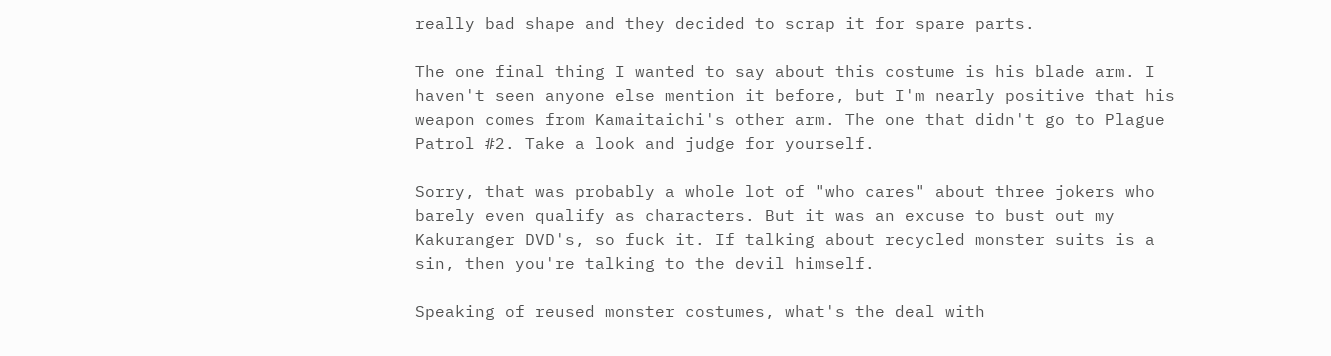really bad shape and they decided to scrap it for spare parts.

The one final thing I wanted to say about this costume is his blade arm. I haven't seen anyone else mention it before, but I'm nearly positive that his weapon comes from Kamaitaichi's other arm. The one that didn't go to Plague Patrol #2. Take a look and judge for yourself.

Sorry, that was probably a whole lot of "who cares" about three jokers who barely even qualify as characters. But it was an excuse to bust out my Kakuranger DVD's, so fuck it. If talking about recycled monster suits is a sin, then you're talking to the devil himself.

Speaking of reused monster costumes, what's the deal with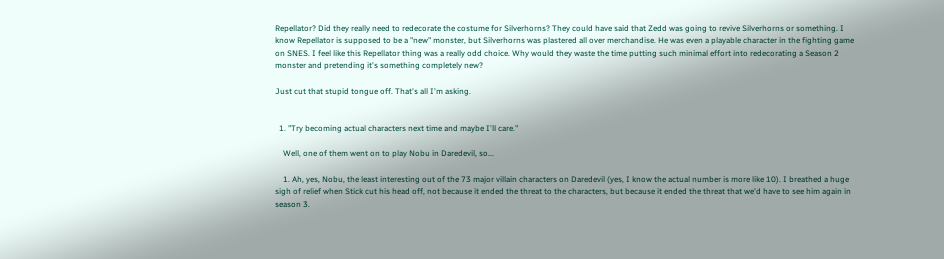Repellator? Did they really need to redecorate the costume for Silverhorns? They could have said that Zedd was going to revive Silverhorns or something. I know Repellator is supposed to be a "new" monster, but Silverhorns was plastered all over merchandise. He was even a playable character in the fighting game on SNES. I feel like this Repellator thing was a really odd choice. Why would they waste the time putting such minimal effort into redecorating a Season 2 monster and pretending it's something completely new?

Just cut that stupid tongue off. That's all I'm asking.


  1. "Try becoming actual characters next time and maybe I'll care."

    Well, one of them went on to play Nobu in Daredevil, so...

    1. Ah, yes, Nobu, the least interesting out of the 73 major villain characters on Daredevil (yes, I know the actual number is more like 10). I breathed a huge sigh of relief when Stick cut his head off, not because it ended the threat to the characters, but because it ended the threat that we'd have to see him again in season 3.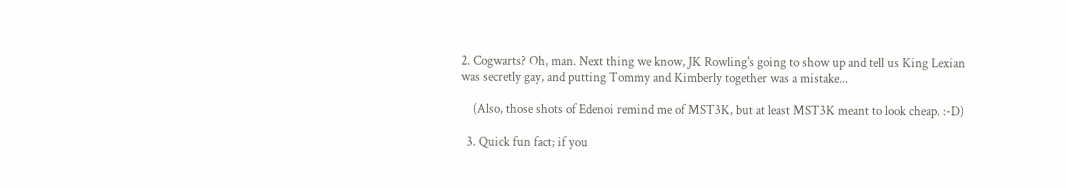2. Cogwarts? Oh, man. Next thing we know, JK Rowling's going to show up and tell us King Lexian was secretly gay, and putting Tommy and Kimberly together was a mistake...

    (Also, those shots of Edenoi remind me of MST3K, but at least MST3K meant to look cheap. :-D)

  3. Quick fun fact; if you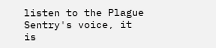listen to the Plague Sentry's voice, it is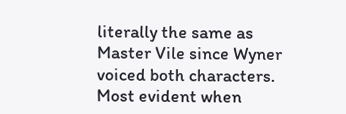literally the same as Master Vile since Wyner voiced both characters. Most evident when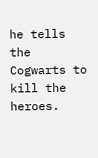he tells the Cogwarts to kill the heroes.